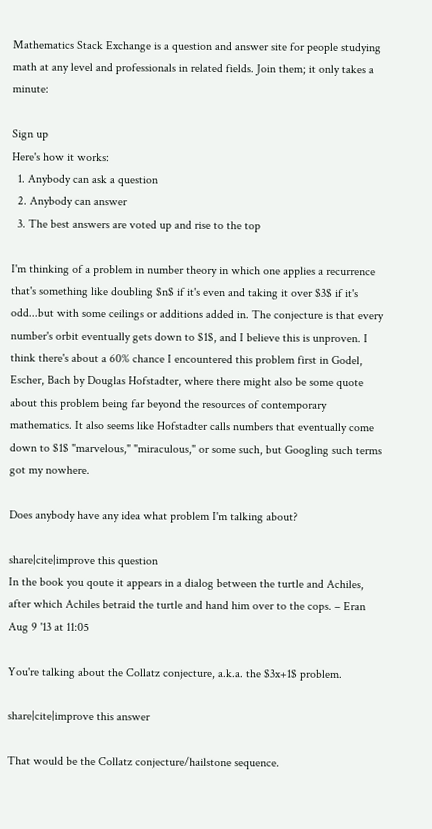Mathematics Stack Exchange is a question and answer site for people studying math at any level and professionals in related fields. Join them; it only takes a minute:

Sign up
Here's how it works:
  1. Anybody can ask a question
  2. Anybody can answer
  3. The best answers are voted up and rise to the top

I'm thinking of a problem in number theory in which one applies a recurrence that's something like doubling $n$ if it's even and taking it over $3$ if it's odd...but with some ceilings or additions added in. The conjecture is that every number's orbit eventually gets down to $1$, and I believe this is unproven. I think there's about a 60% chance I encountered this problem first in Godel, Escher, Bach by Douglas Hofstadter, where there might also be some quote about this problem being far beyond the resources of contemporary mathematics. It also seems like Hofstadter calls numbers that eventually come down to $1$ "marvelous," "miraculous," or some such, but Googling such terms got my nowhere.

Does anybody have any idea what problem I'm talking about?

share|cite|improve this question
In the book you qoute it appears in a dialog between the turtle and Achiles, after which Achiles betraid the turtle and hand him over to the cops. – Eran Aug 9 '13 at 11:05

You're talking about the Collatz conjecture, a.k.a. the $3x+1$ problem.

share|cite|improve this answer

That would be the Collatz conjecture/hailstone sequence.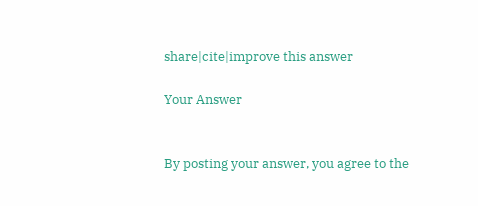share|cite|improve this answer

Your Answer


By posting your answer, you agree to the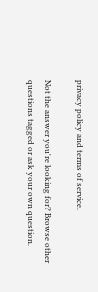privacy policy and terms of service.

Not the answer you're looking for? Browse other questions tagged or ask your own question.